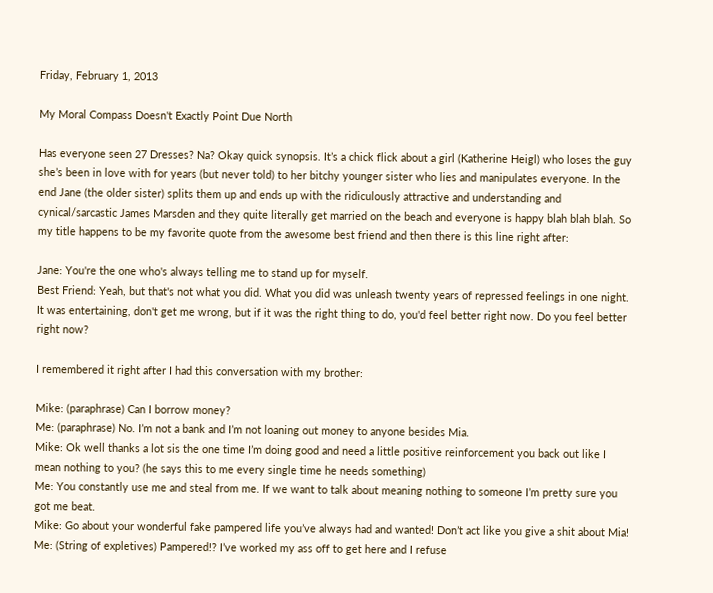Friday, February 1, 2013

My Moral Compass Doesn't Exactly Point Due North

Has everyone seen 27 Dresses? Na? Okay quick synopsis. It’s a chick flick about a girl (Katherine Heigl) who loses the guy she’s been in love with for years (but never told) to her bitchy younger sister who lies and manipulates everyone. In the end Jane (the older sister) splits them up and ends up with the ridiculously attractive and understanding and cynical/sarcastic James Marsden and they quite literally get married on the beach and everyone is happy blah blah blah. So my title happens to be my favorite quote from the awesome best friend and then there is this line right after:

Jane: You're the one who's always telling me to stand up for myself.
Best Friend: Yeah, but that's not what you did. What you did was unleash twenty years of repressed feelings in one night. It was entertaining, don't get me wrong, but if it was the right thing to do, you'd feel better right now. Do you feel better right now?

I remembered it right after I had this conversation with my brother:

Mike: (paraphrase) Can I borrow money?
Me: (paraphrase) No. I’m not a bank and I’m not loaning out money to anyone besides Mia.
Mike: Ok well thanks a lot sis the one time I’m doing good and need a little positive reinforcement you back out like I mean nothing to you? (he says this to me every single time he needs something)
Me: You constantly use me and steal from me. If we want to talk about meaning nothing to someone I’m pretty sure you got me beat.
Mike: Go about your wonderful fake pampered life you’ve always had and wanted! Don’t act like you give a shit about Mia!
Me: (String of expletives) Pampered!? I’ve worked my ass off to get here and I refuse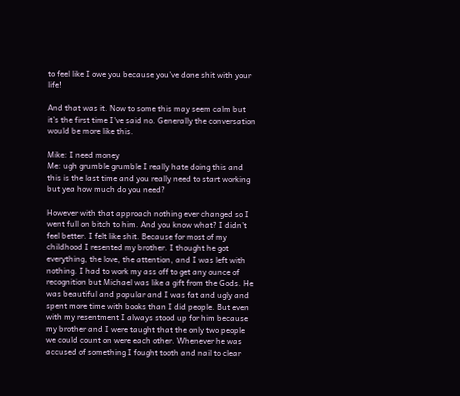to feel like I owe you because you’ve done shit with your life!

And that was it. Now to some this may seem calm but it’s the first time I've said no. Generally the conversation would be more like this.

Mike: I need money
Me: ugh grumble grumble I really hate doing this and this is the last time and you really need to start working but yea how much do you need?

However with that approach nothing ever changed so I went full on bitch to him. And you know what? I didn’t feel better. I felt like shit. Because for most of my childhood I resented my brother. I thought he got everything, the love, the attention, and I was left with nothing. I had to work my ass off to get any ounce of recognition but Michael was like a gift from the Gods. He was beautiful and popular and I was fat and ugly and spent more time with books than I did people. But even with my resentment I always stood up for him because my brother and I were taught that the only two people we could count on were each other. Whenever he was accused of something I fought tooth and nail to clear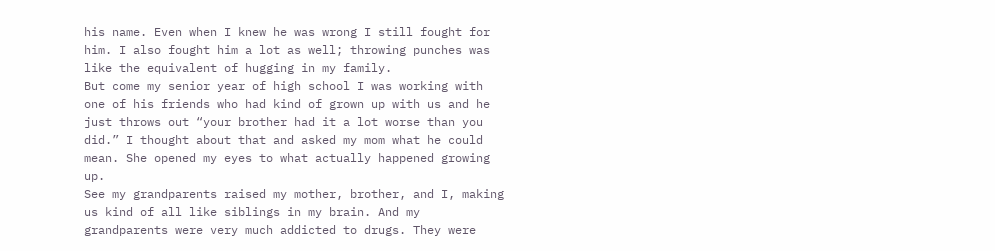his name. Even when I knew he was wrong I still fought for him. I also fought him a lot as well; throwing punches was like the equivalent of hugging in my family.
But come my senior year of high school I was working with one of his friends who had kind of grown up with us and he just throws out “your brother had it a lot worse than you did.” I thought about that and asked my mom what he could mean. She opened my eyes to what actually happened growing up.
See my grandparents raised my mother, brother, and I, making us kind of all like siblings in my brain. And my grandparents were very much addicted to drugs. They were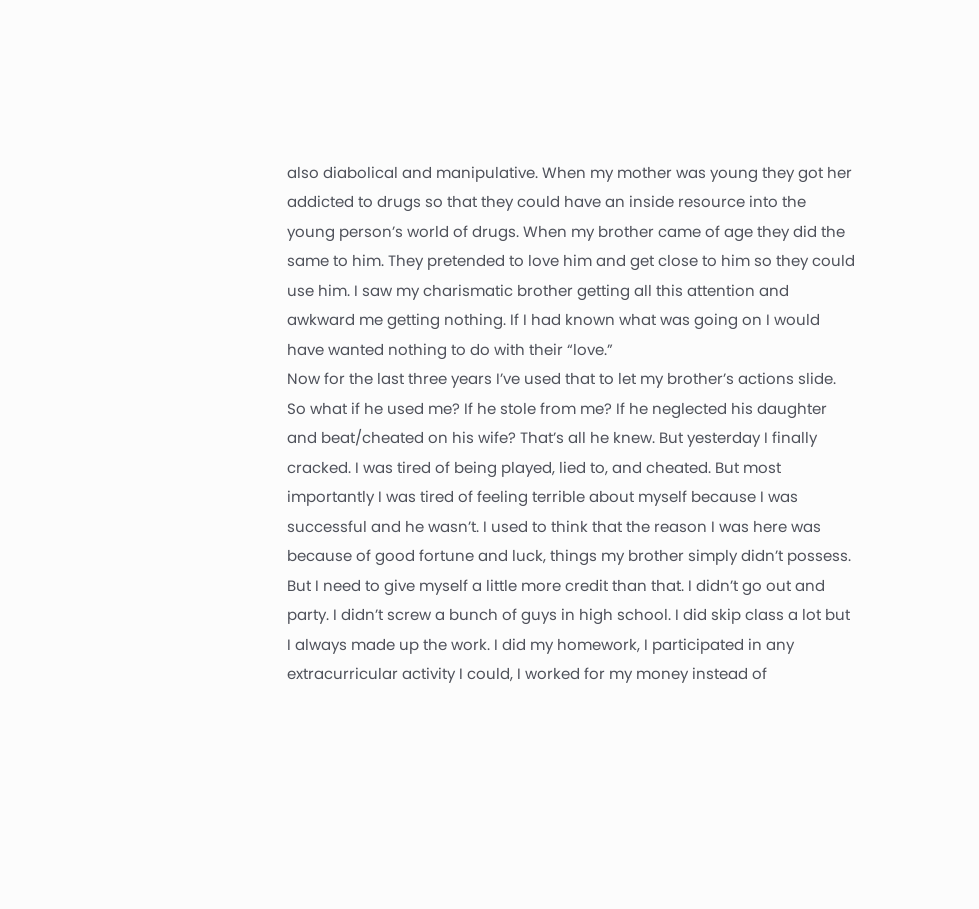also diabolical and manipulative. When my mother was young they got her addicted to drugs so that they could have an inside resource into the young person’s world of drugs. When my brother came of age they did the same to him. They pretended to love him and get close to him so they could use him. I saw my charismatic brother getting all this attention and awkward me getting nothing. If I had known what was going on I would have wanted nothing to do with their “love.”
Now for the last three years I’ve used that to let my brother’s actions slide. So what if he used me? If he stole from me? If he neglected his daughter and beat/cheated on his wife? That’s all he knew. But yesterday I finally cracked. I was tired of being played, lied to, and cheated. But most importantly I was tired of feeling terrible about myself because I was successful and he wasn’t. I used to think that the reason I was here was because of good fortune and luck, things my brother simply didn’t possess. But I need to give myself a little more credit than that. I didn’t go out and party. I didn’t screw a bunch of guys in high school. I did skip class a lot but I always made up the work. I did my homework, I participated in any extracurricular activity I could, I worked for my money instead of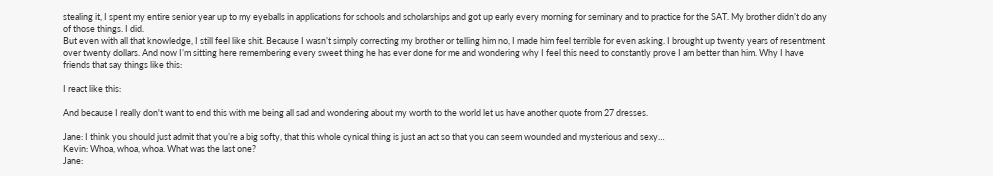stealing it, I spent my entire senior year up to my eyeballs in applications for schools and scholarships and got up early every morning for seminary and to practice for the SAT. My brother didn’t do any of those things. I did.
But even with all that knowledge, I still feel like shit. Because I wasn’t simply correcting my brother or telling him no, I made him feel terrible for even asking. I brought up twenty years of resentment over twenty dollars. And now I’m sitting here remembering every sweet thing he has ever done for me and wondering why I feel this need to constantly prove I am better than him. Why I have friends that say things like this:

I react like this:

And because I really don't want to end this with me being all sad and wondering about my worth to the world let us have another quote from 27 dresses.

Jane: I think you should just admit that you’re a big softy, that this whole cynical thing is just an act so that you can seem wounded and mysterious and sexy…
Kevin: Whoa, whoa, whoa. What was the last one?
Jane: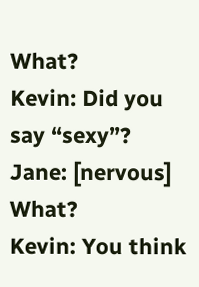What?
Kevin: Did you say “sexy”?
Jane: [nervous] What?
Kevin: You think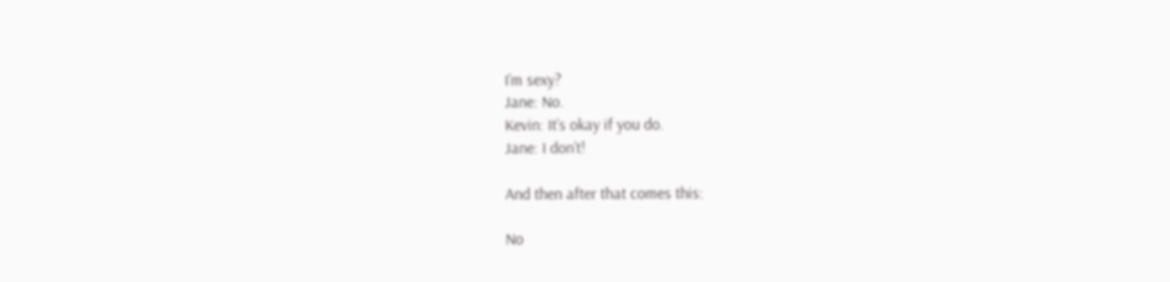I’m sexy?
Jane: No.
Kevin: It’s okay if you do.
Jane: I don’t!

And then after that comes this:

No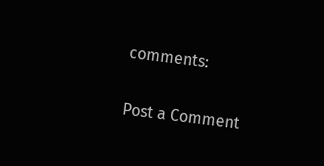comments:

Post a Comment